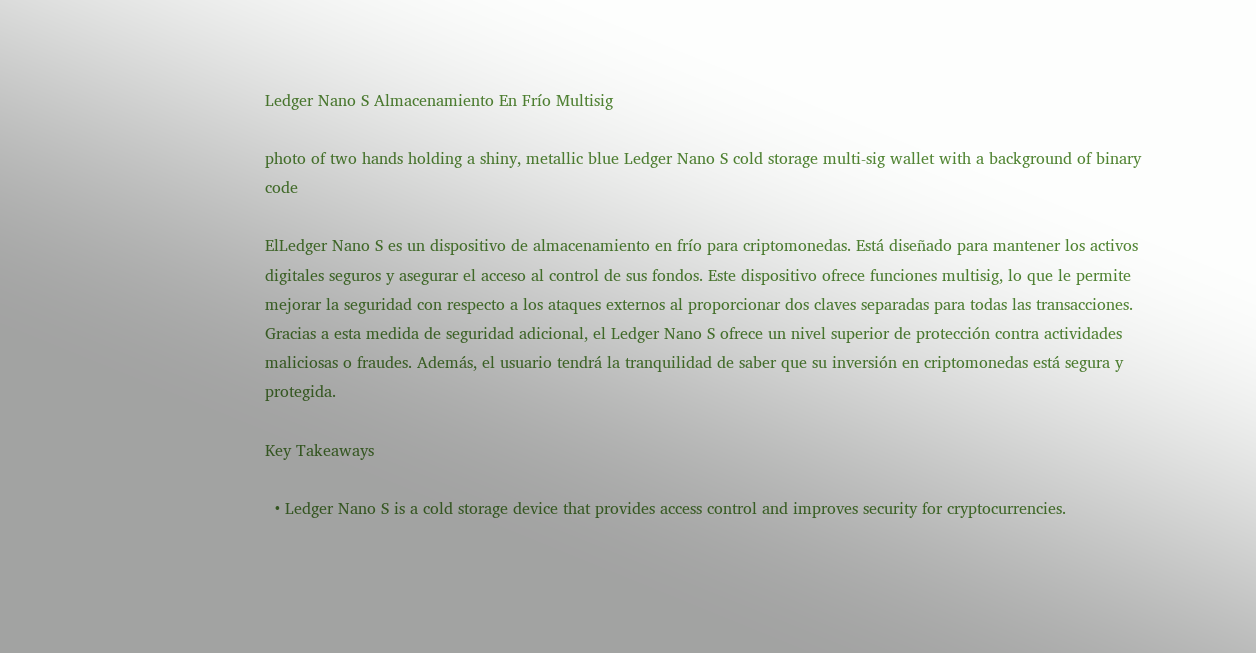Ledger Nano S Almacenamiento En Frío Multisig

photo of two hands holding a shiny, metallic blue Ledger Nano S cold storage multi-sig wallet with a background of binary code

ElLedger Nano S es un dispositivo de almacenamiento en frío para criptomonedas. Está diseñado para mantener los activos digitales seguros y asegurar el acceso al control de sus fondos. Este dispositivo ofrece funciones multisig, lo que le permite mejorar la seguridad con respecto a los ataques externos al proporcionar dos claves separadas para todas las transacciones. Gracias a esta medida de seguridad adicional, el Ledger Nano S ofrece un nivel superior de protección contra actividades maliciosas o fraudes. Además, el usuario tendrá la tranquilidad de saber que su inversión en criptomonedas está segura y protegida.

Key Takeaways

  • Ledger Nano S is a cold storage device that provides access control and improves security for cryptocurrencies.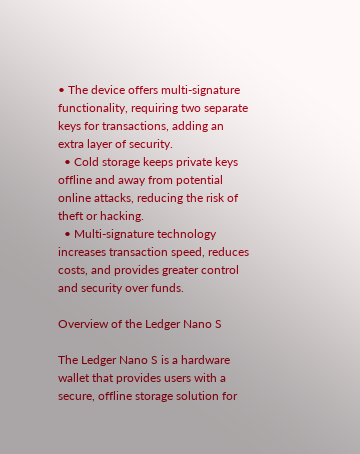• The device offers multi-signature functionality, requiring two separate keys for transactions, adding an extra layer of security.
  • Cold storage keeps private keys offline and away from potential online attacks, reducing the risk of theft or hacking.
  • Multi-signature technology increases transaction speed, reduces costs, and provides greater control and security over funds.

Overview of the Ledger Nano S

The Ledger Nano S is a hardware wallet that provides users with a secure, offline storage solution for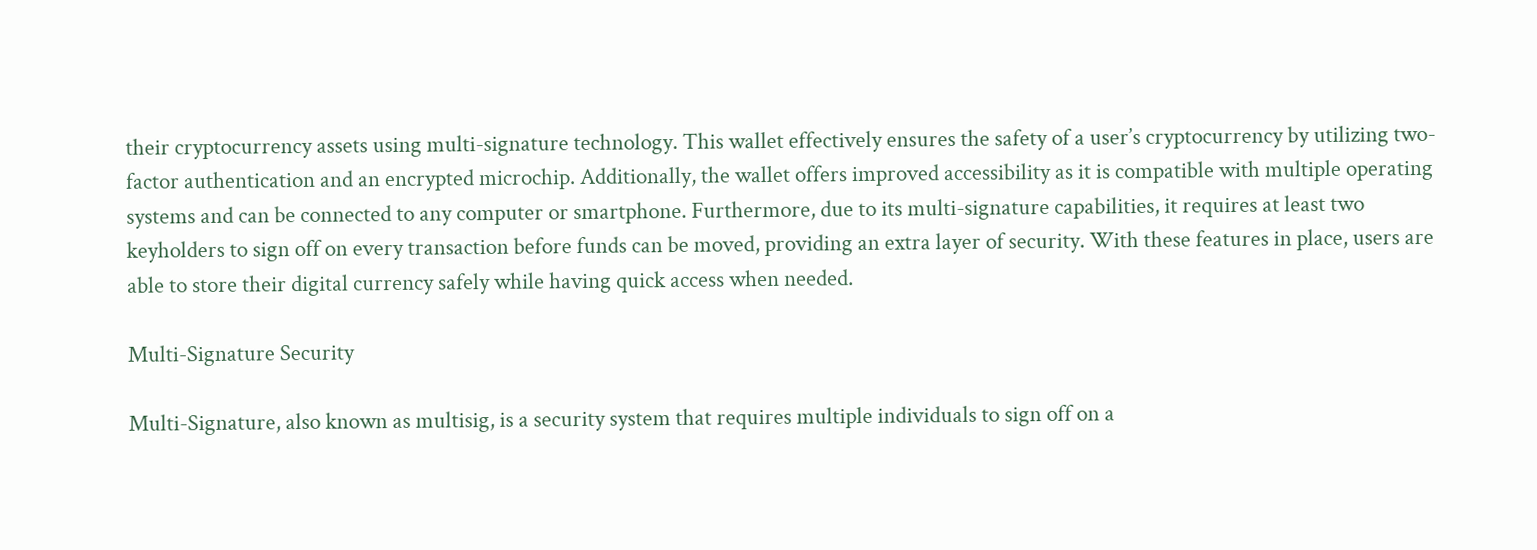their cryptocurrency assets using multi-signature technology. This wallet effectively ensures the safety of a user’s cryptocurrency by utilizing two-factor authentication and an encrypted microchip. Additionally, the wallet offers improved accessibility as it is compatible with multiple operating systems and can be connected to any computer or smartphone. Furthermore, due to its multi-signature capabilities, it requires at least two keyholders to sign off on every transaction before funds can be moved, providing an extra layer of security. With these features in place, users are able to store their digital currency safely while having quick access when needed.

Multi-Signature Security

Multi-Signature, also known as multisig, is a security system that requires multiple individuals to sign off on a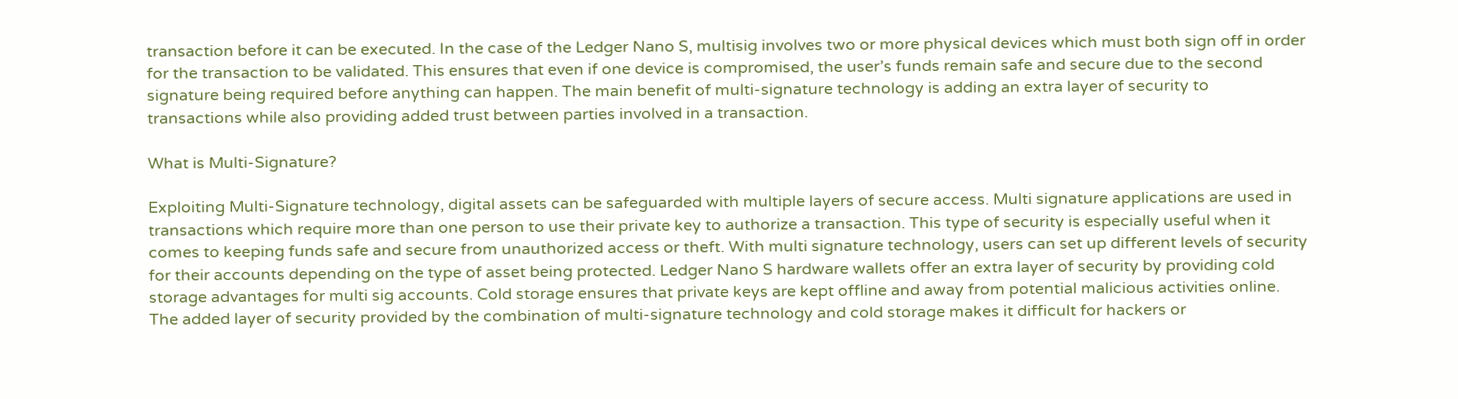transaction before it can be executed. In the case of the Ledger Nano S, multisig involves two or more physical devices which must both sign off in order for the transaction to be validated. This ensures that even if one device is compromised, the user’s funds remain safe and secure due to the second signature being required before anything can happen. The main benefit of multi-signature technology is adding an extra layer of security to transactions while also providing added trust between parties involved in a transaction.

What is Multi-Signature?

Exploiting Multi-Signature technology, digital assets can be safeguarded with multiple layers of secure access. Multi signature applications are used in transactions which require more than one person to use their private key to authorize a transaction. This type of security is especially useful when it comes to keeping funds safe and secure from unauthorized access or theft. With multi signature technology, users can set up different levels of security for their accounts depending on the type of asset being protected. Ledger Nano S hardware wallets offer an extra layer of security by providing cold storage advantages for multi sig accounts. Cold storage ensures that private keys are kept offline and away from potential malicious activities online. The added layer of security provided by the combination of multi-signature technology and cold storage makes it difficult for hackers or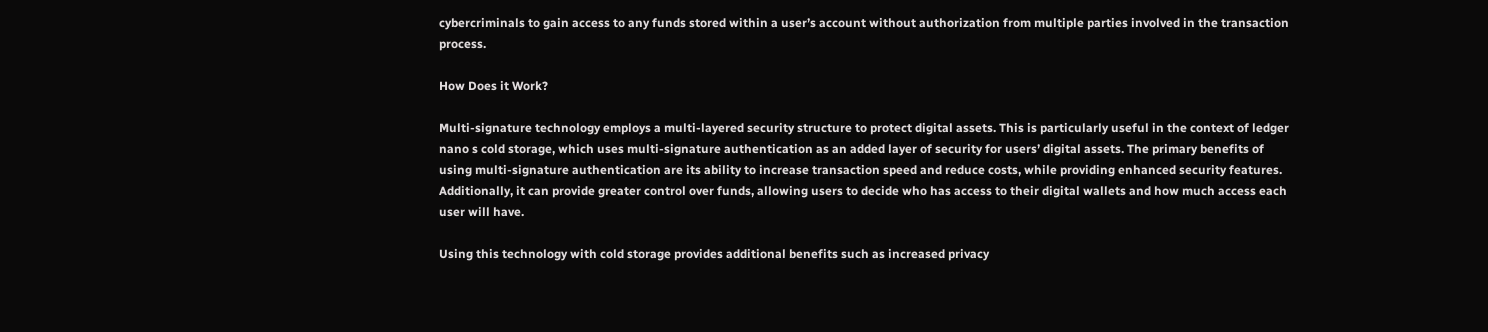cybercriminals to gain access to any funds stored within a user’s account without authorization from multiple parties involved in the transaction process.

How Does it Work?

Multi-signature technology employs a multi-layered security structure to protect digital assets. This is particularly useful in the context of ledger nano s cold storage, which uses multi-signature authentication as an added layer of security for users’ digital assets. The primary benefits of using multi-signature authentication are its ability to increase transaction speed and reduce costs, while providing enhanced security features. Additionally, it can provide greater control over funds, allowing users to decide who has access to their digital wallets and how much access each user will have.

Using this technology with cold storage provides additional benefits such as increased privacy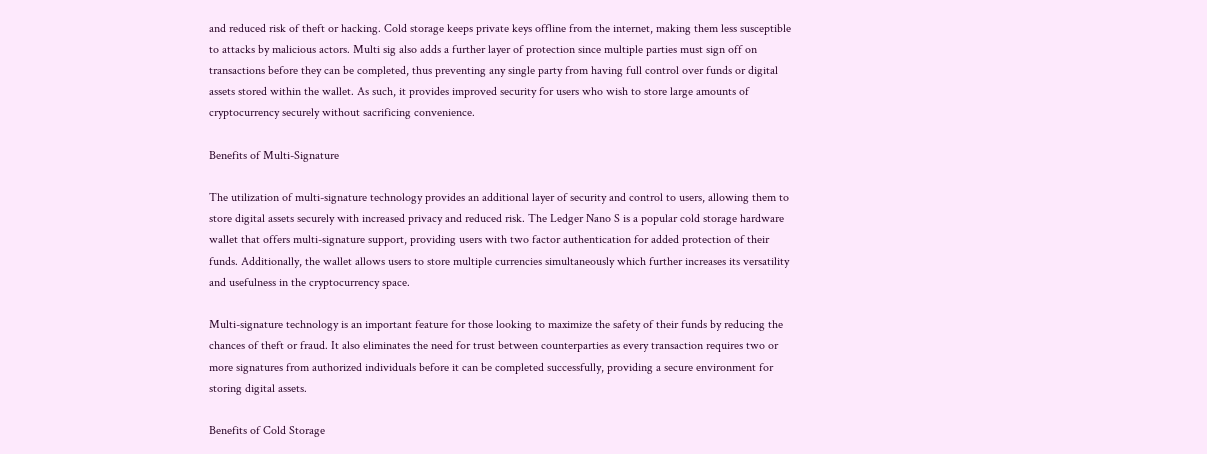and reduced risk of theft or hacking. Cold storage keeps private keys offline from the internet, making them less susceptible to attacks by malicious actors. Multi sig also adds a further layer of protection since multiple parties must sign off on transactions before they can be completed, thus preventing any single party from having full control over funds or digital assets stored within the wallet. As such, it provides improved security for users who wish to store large amounts of cryptocurrency securely without sacrificing convenience.

Benefits of Multi-Signature

The utilization of multi-signature technology provides an additional layer of security and control to users, allowing them to store digital assets securely with increased privacy and reduced risk. The Ledger Nano S is a popular cold storage hardware wallet that offers multi-signature support, providing users with two factor authentication for added protection of their funds. Additionally, the wallet allows users to store multiple currencies simultaneously which further increases its versatility and usefulness in the cryptocurrency space.

Multi-signature technology is an important feature for those looking to maximize the safety of their funds by reducing the chances of theft or fraud. It also eliminates the need for trust between counterparties as every transaction requires two or more signatures from authorized individuals before it can be completed successfully, providing a secure environment for storing digital assets.

Benefits of Cold Storage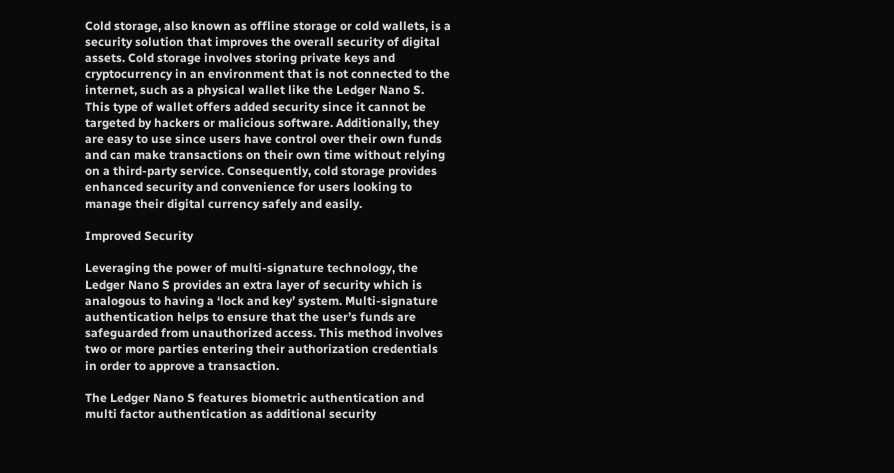Cold storage, also known as offline storage or cold wallets, is a security solution that improves the overall security of digital assets. Cold storage involves storing private keys and cryptocurrency in an environment that is not connected to the internet, such as a physical wallet like the Ledger Nano S. This type of wallet offers added security since it cannot be targeted by hackers or malicious software. Additionally, they are easy to use since users have control over their own funds and can make transactions on their own time without relying on a third-party service. Consequently, cold storage provides enhanced security and convenience for users looking to manage their digital currency safely and easily.

Improved Security

Leveraging the power of multi-signature technology, the Ledger Nano S provides an extra layer of security which is analogous to having a ‘lock and key’ system. Multi-signature authentication helps to ensure that the user’s funds are safeguarded from unauthorized access. This method involves two or more parties entering their authorization credentials in order to approve a transaction.

The Ledger Nano S features biometric authentication and multi factor authentication as additional security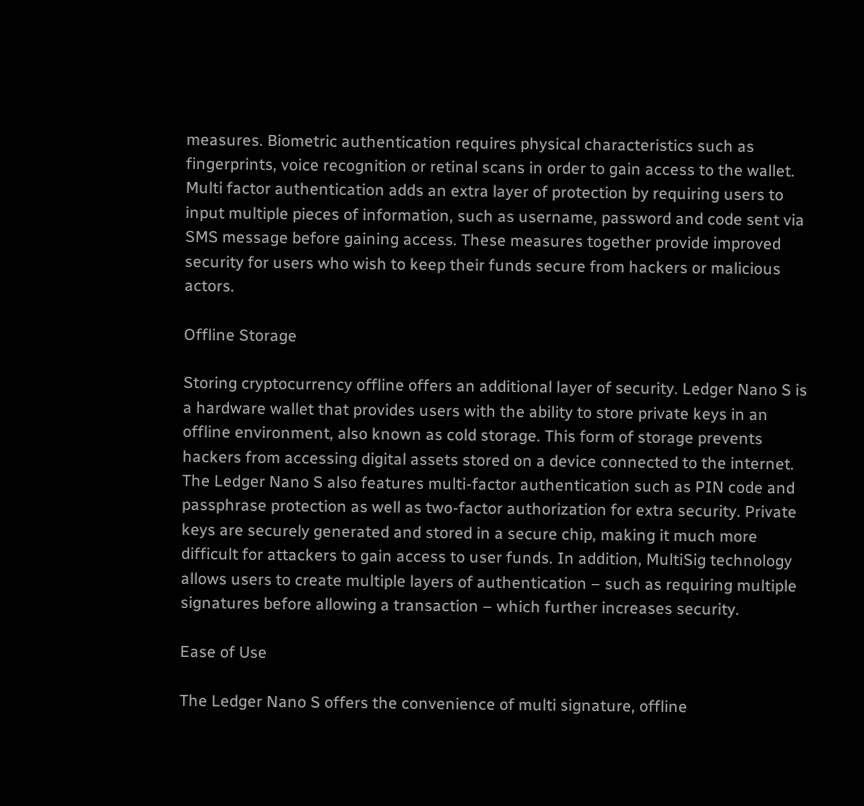measures. Biometric authentication requires physical characteristics such as fingerprints, voice recognition or retinal scans in order to gain access to the wallet. Multi factor authentication adds an extra layer of protection by requiring users to input multiple pieces of information, such as username, password and code sent via SMS message before gaining access. These measures together provide improved security for users who wish to keep their funds secure from hackers or malicious actors.

Offline Storage

Storing cryptocurrency offline offers an additional layer of security. Ledger Nano S is a hardware wallet that provides users with the ability to store private keys in an offline environment, also known as cold storage. This form of storage prevents hackers from accessing digital assets stored on a device connected to the internet. The Ledger Nano S also features multi-factor authentication such as PIN code and passphrase protection as well as two-factor authorization for extra security. Private keys are securely generated and stored in a secure chip, making it much more difficult for attackers to gain access to user funds. In addition, MultiSig technology allows users to create multiple layers of authentication – such as requiring multiple signatures before allowing a transaction – which further increases security.

Ease of Use

The Ledger Nano S offers the convenience of multi signature, offline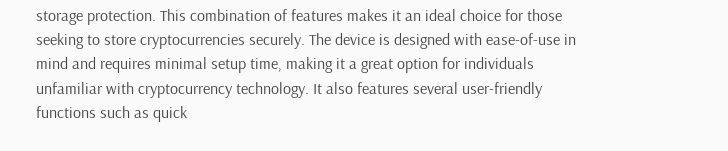storage protection. This combination of features makes it an ideal choice for those seeking to store cryptocurrencies securely. The device is designed with ease-of-use in mind and requires minimal setup time, making it a great option for individuals unfamiliar with cryptocurrency technology. It also features several user-friendly functions such as quick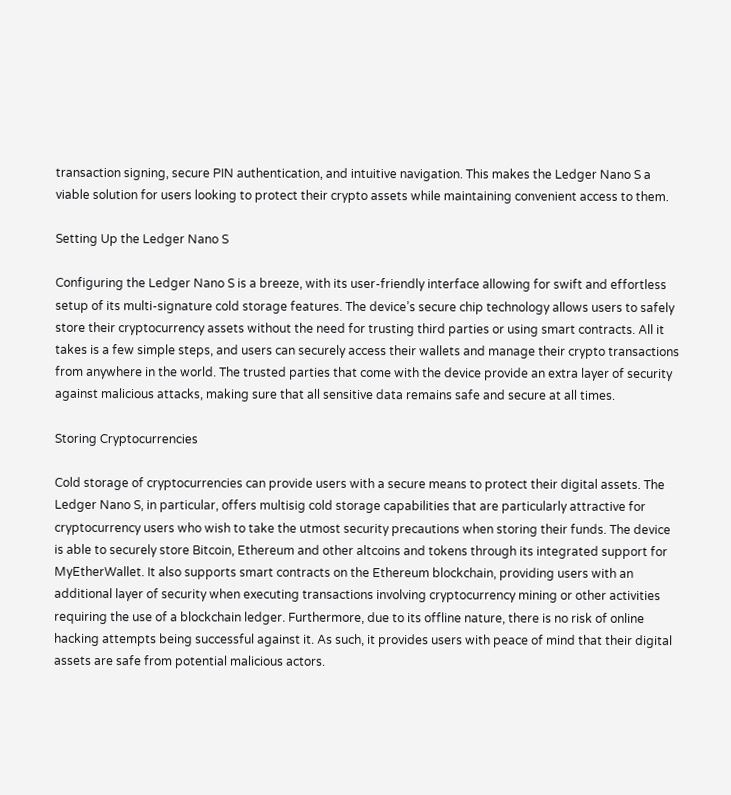transaction signing, secure PIN authentication, and intuitive navigation. This makes the Ledger Nano S a viable solution for users looking to protect their crypto assets while maintaining convenient access to them.

Setting Up the Ledger Nano S

Configuring the Ledger Nano S is a breeze, with its user-friendly interface allowing for swift and effortless setup of its multi-signature cold storage features. The device’s secure chip technology allows users to safely store their cryptocurrency assets without the need for trusting third parties or using smart contracts. All it takes is a few simple steps, and users can securely access their wallets and manage their crypto transactions from anywhere in the world. The trusted parties that come with the device provide an extra layer of security against malicious attacks, making sure that all sensitive data remains safe and secure at all times.

Storing Cryptocurrencies

Cold storage of cryptocurrencies can provide users with a secure means to protect their digital assets. The Ledger Nano S, in particular, offers multisig cold storage capabilities that are particularly attractive for cryptocurrency users who wish to take the utmost security precautions when storing their funds. The device is able to securely store Bitcoin, Ethereum and other altcoins and tokens through its integrated support for MyEtherWallet. It also supports smart contracts on the Ethereum blockchain, providing users with an additional layer of security when executing transactions involving cryptocurrency mining or other activities requiring the use of a blockchain ledger. Furthermore, due to its offline nature, there is no risk of online hacking attempts being successful against it. As such, it provides users with peace of mind that their digital assets are safe from potential malicious actors.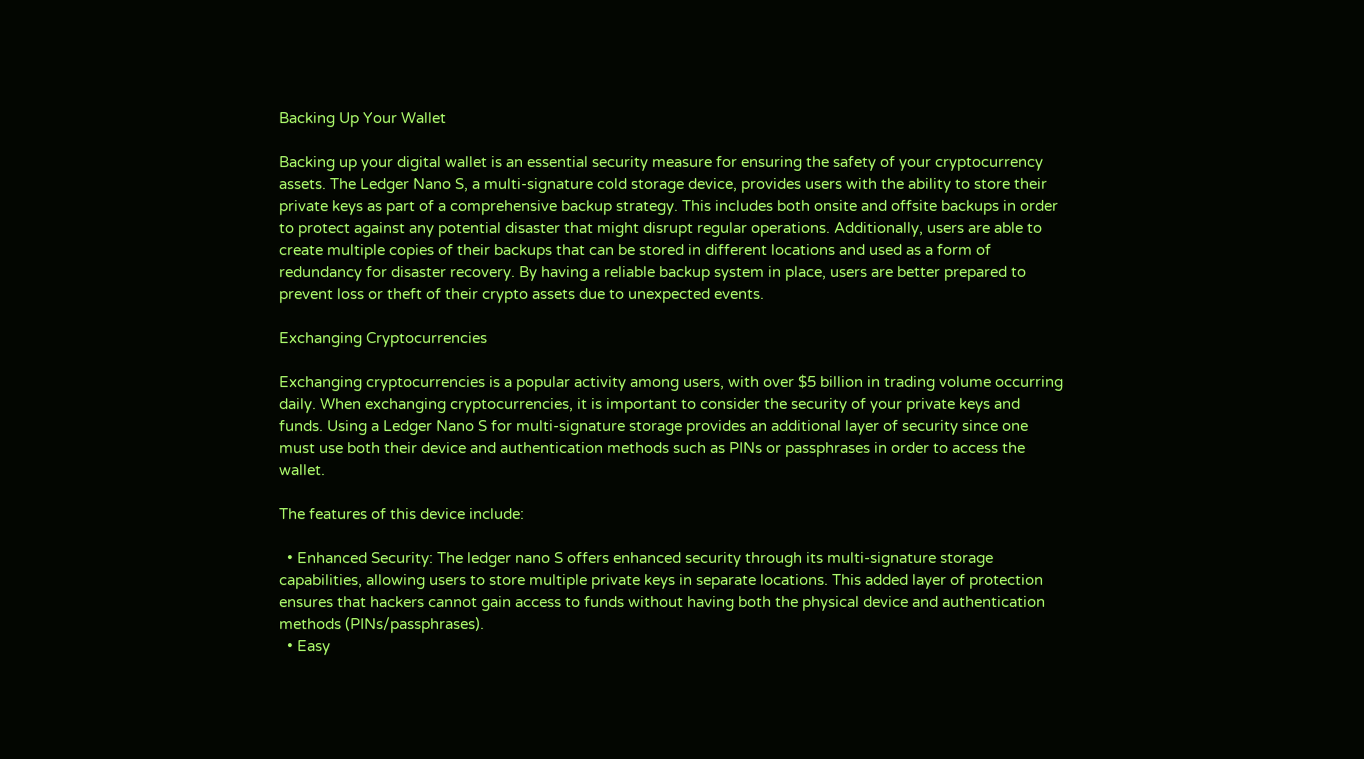Backing Up Your Wallet

Backing up your digital wallet is an essential security measure for ensuring the safety of your cryptocurrency assets. The Ledger Nano S, a multi-signature cold storage device, provides users with the ability to store their private keys as part of a comprehensive backup strategy. This includes both onsite and offsite backups in order to protect against any potential disaster that might disrupt regular operations. Additionally, users are able to create multiple copies of their backups that can be stored in different locations and used as a form of redundancy for disaster recovery. By having a reliable backup system in place, users are better prepared to prevent loss or theft of their crypto assets due to unexpected events.

Exchanging Cryptocurrencies

Exchanging cryptocurrencies is a popular activity among users, with over $5 billion in trading volume occurring daily. When exchanging cryptocurrencies, it is important to consider the security of your private keys and funds. Using a Ledger Nano S for multi-signature storage provides an additional layer of security since one must use both their device and authentication methods such as PINs or passphrases in order to access the wallet.

The features of this device include:

  • Enhanced Security: The ledger nano S offers enhanced security through its multi-signature storage capabilities, allowing users to store multiple private keys in separate locations. This added layer of protection ensures that hackers cannot gain access to funds without having both the physical device and authentication methods (PINs/passphrases).
  • Easy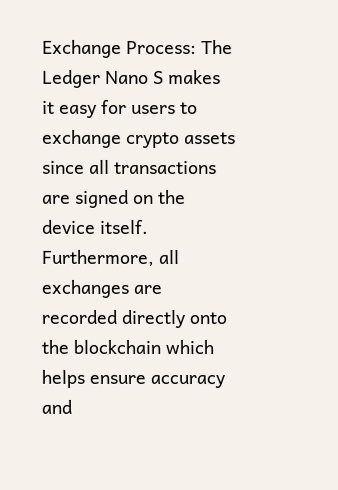Exchange Process: The Ledger Nano S makes it easy for users to exchange crypto assets since all transactions are signed on the device itself. Furthermore, all exchanges are recorded directly onto the blockchain which helps ensure accuracy and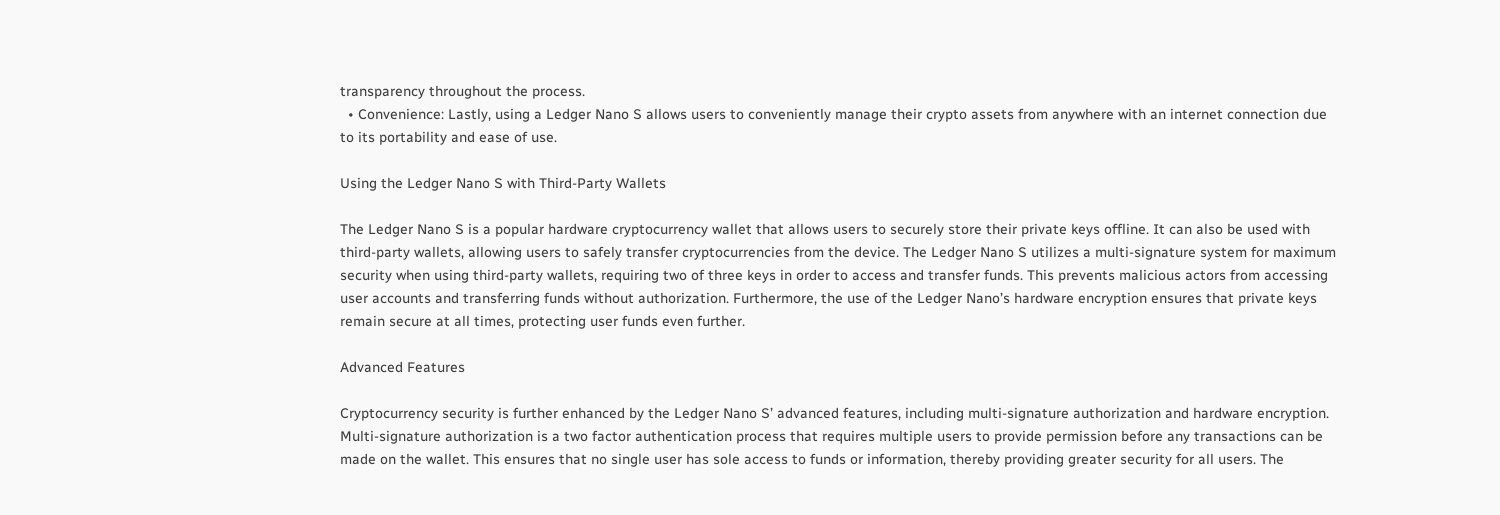transparency throughout the process.
  • Convenience: Lastly, using a Ledger Nano S allows users to conveniently manage their crypto assets from anywhere with an internet connection due to its portability and ease of use.

Using the Ledger Nano S with Third-Party Wallets

The Ledger Nano S is a popular hardware cryptocurrency wallet that allows users to securely store their private keys offline. It can also be used with third-party wallets, allowing users to safely transfer cryptocurrencies from the device. The Ledger Nano S utilizes a multi-signature system for maximum security when using third-party wallets, requiring two of three keys in order to access and transfer funds. This prevents malicious actors from accessing user accounts and transferring funds without authorization. Furthermore, the use of the Ledger Nano’s hardware encryption ensures that private keys remain secure at all times, protecting user funds even further.

Advanced Features

Cryptocurrency security is further enhanced by the Ledger Nano S’ advanced features, including multi-signature authorization and hardware encryption. Multi-signature authorization is a two factor authentication process that requires multiple users to provide permission before any transactions can be made on the wallet. This ensures that no single user has sole access to funds or information, thereby providing greater security for all users. The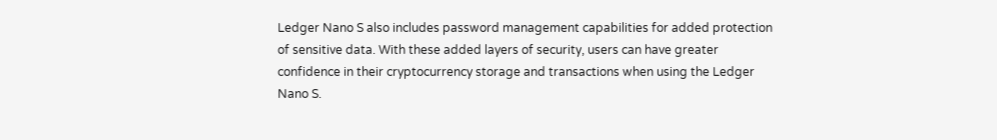Ledger Nano S also includes password management capabilities for added protection of sensitive data. With these added layers of security, users can have greater confidence in their cryptocurrency storage and transactions when using the Ledger Nano S.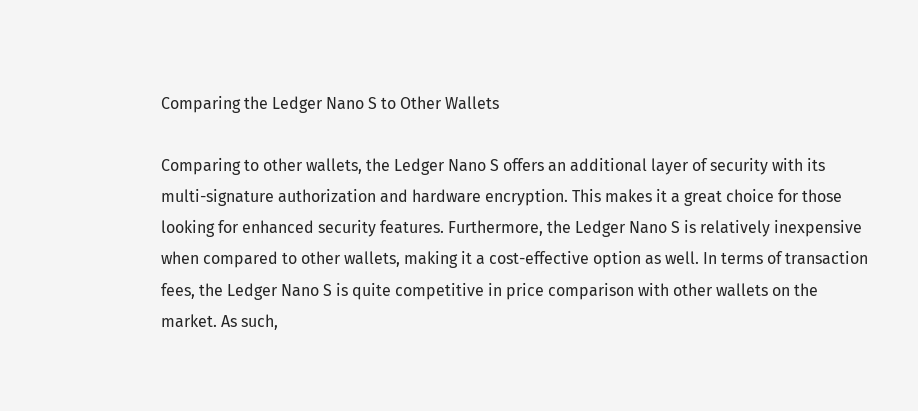Comparing the Ledger Nano S to Other Wallets

Comparing to other wallets, the Ledger Nano S offers an additional layer of security with its multi-signature authorization and hardware encryption. This makes it a great choice for those looking for enhanced security features. Furthermore, the Ledger Nano S is relatively inexpensive when compared to other wallets, making it a cost-effective option as well. In terms of transaction fees, the Ledger Nano S is quite competitive in price comparison with other wallets on the market. As such,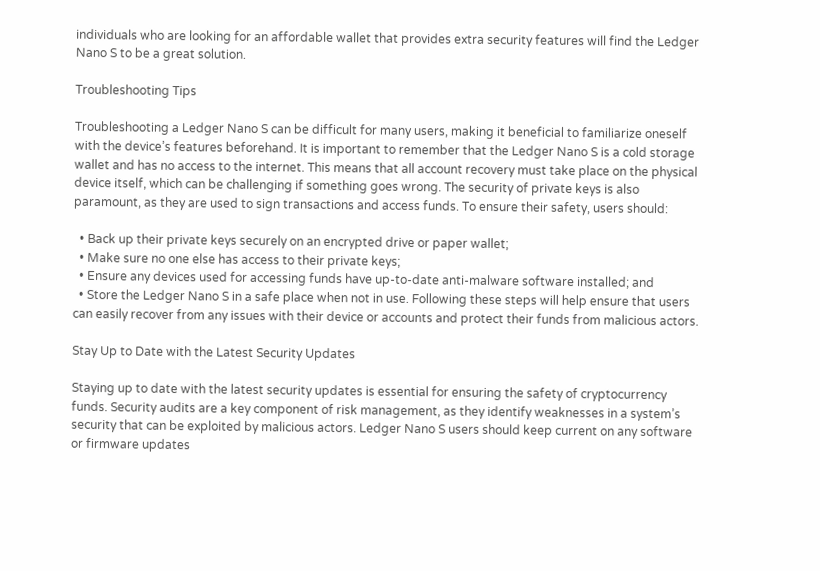individuals who are looking for an affordable wallet that provides extra security features will find the Ledger Nano S to be a great solution.

Troubleshooting Tips

Troubleshooting a Ledger Nano S can be difficult for many users, making it beneficial to familiarize oneself with the device’s features beforehand. It is important to remember that the Ledger Nano S is a cold storage wallet and has no access to the internet. This means that all account recovery must take place on the physical device itself, which can be challenging if something goes wrong. The security of private keys is also paramount, as they are used to sign transactions and access funds. To ensure their safety, users should:

  • Back up their private keys securely on an encrypted drive or paper wallet;
  • Make sure no one else has access to their private keys;
  • Ensure any devices used for accessing funds have up-to-date anti-malware software installed; and
  • Store the Ledger Nano S in a safe place when not in use. Following these steps will help ensure that users can easily recover from any issues with their device or accounts and protect their funds from malicious actors.

Stay Up to Date with the Latest Security Updates

Staying up to date with the latest security updates is essential for ensuring the safety of cryptocurrency funds. Security audits are a key component of risk management, as they identify weaknesses in a system’s security that can be exploited by malicious actors. Ledger Nano S users should keep current on any software or firmware updates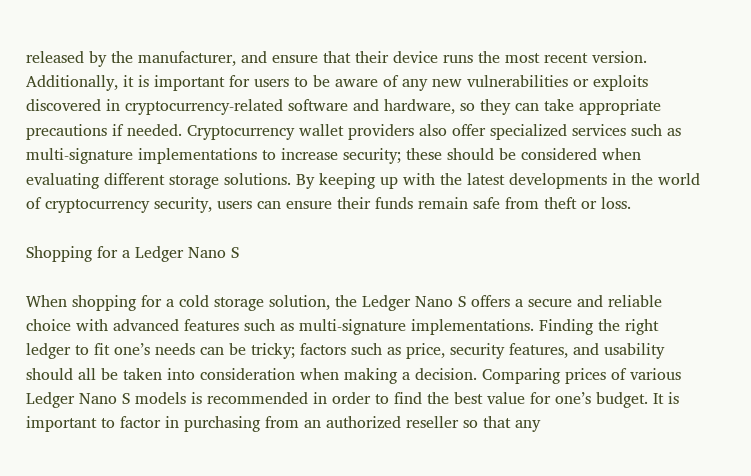released by the manufacturer, and ensure that their device runs the most recent version. Additionally, it is important for users to be aware of any new vulnerabilities or exploits discovered in cryptocurrency-related software and hardware, so they can take appropriate precautions if needed. Cryptocurrency wallet providers also offer specialized services such as multi-signature implementations to increase security; these should be considered when evaluating different storage solutions. By keeping up with the latest developments in the world of cryptocurrency security, users can ensure their funds remain safe from theft or loss.

Shopping for a Ledger Nano S

When shopping for a cold storage solution, the Ledger Nano S offers a secure and reliable choice with advanced features such as multi-signature implementations. Finding the right ledger to fit one’s needs can be tricky; factors such as price, security features, and usability should all be taken into consideration when making a decision. Comparing prices of various Ledger Nano S models is recommended in order to find the best value for one’s budget. It is important to factor in purchasing from an authorized reseller so that any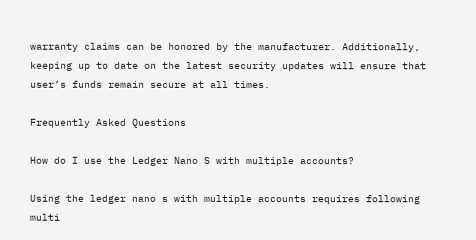warranty claims can be honored by the manufacturer. Additionally, keeping up to date on the latest security updates will ensure that user’s funds remain secure at all times.

Frequently Asked Questions

How do I use the Ledger Nano S with multiple accounts?

Using the ledger nano s with multiple accounts requires following multi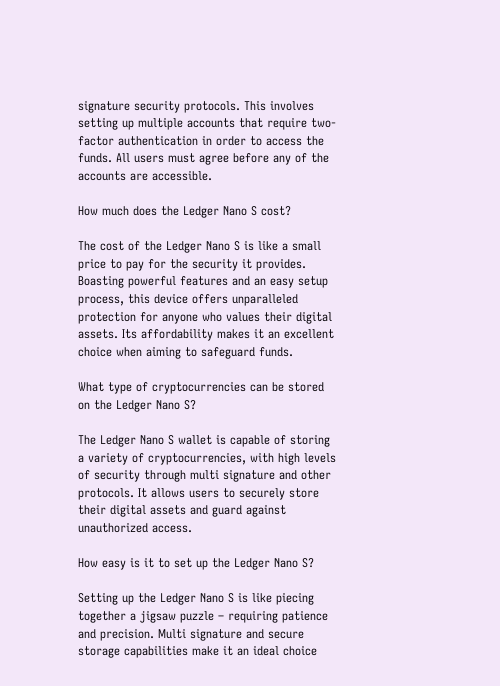signature security protocols. This involves setting up multiple accounts that require two-factor authentication in order to access the funds. All users must agree before any of the accounts are accessible.

How much does the Ledger Nano S cost?

The cost of the Ledger Nano S is like a small price to pay for the security it provides. Boasting powerful features and an easy setup process, this device offers unparalleled protection for anyone who values their digital assets. Its affordability makes it an excellent choice when aiming to safeguard funds.

What type of cryptocurrencies can be stored on the Ledger Nano S?

The Ledger Nano S wallet is capable of storing a variety of cryptocurrencies, with high levels of security through multi signature and other protocols. It allows users to securely store their digital assets and guard against unauthorized access.

How easy is it to set up the Ledger Nano S?

Setting up the Ledger Nano S is like piecing together a jigsaw puzzle – requiring patience and precision. Multi signature and secure storage capabilities make it an ideal choice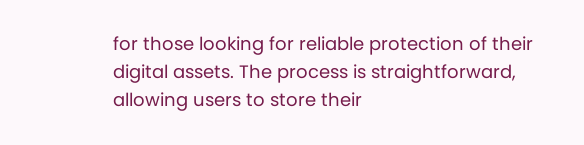for those looking for reliable protection of their digital assets. The process is straightforward, allowing users to store their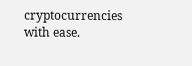cryptocurrencies with ease.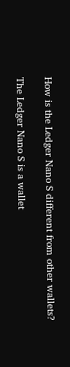How is the Ledger Nano S different from other wallets?

The Ledger Nano S is a wallet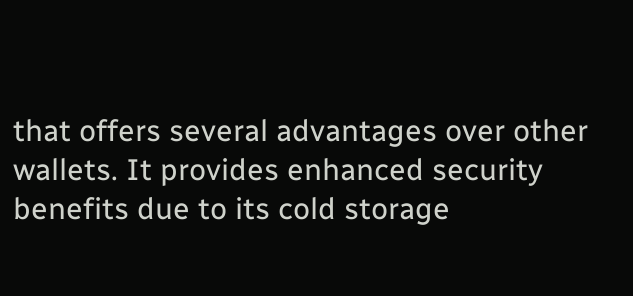that offers several advantages over other wallets. It provides enhanced security benefits due to its cold storage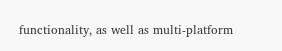functionality, as well as multi-platform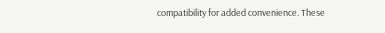compatibility for added convenience. These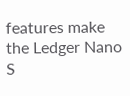features make the Ledger Nano S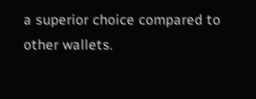a superior choice compared to other wallets.